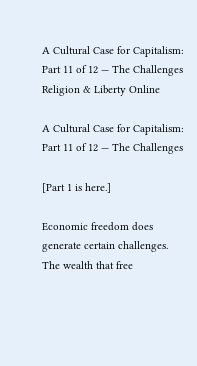A Cultural Case for Capitalism: Part 11 of 12 — The Challenges
Religion & Liberty Online

A Cultural Case for Capitalism: Part 11 of 12 — The Challenges

[Part 1 is here.]

Economic freedom does generate certain challenges. The wealth that free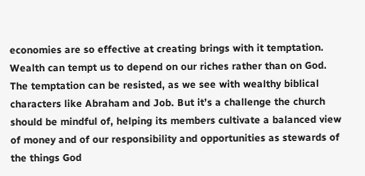economies are so effective at creating brings with it temptation. Wealth can tempt us to depend on our riches rather than on God. The temptation can be resisted, as we see with wealthy biblical characters like Abraham and Job. But it’s a challenge the church should be mindful of, helping its members cultivate a balanced view of money and of our responsibility and opportunities as stewards of the things God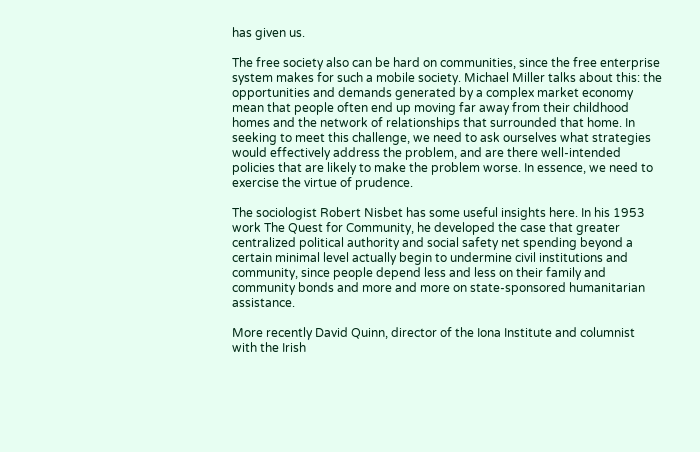has given us.

The free society also can be hard on communities, since the free enterprise system makes for such a mobile society. Michael Miller talks about this: the opportunities and demands generated by a complex market economy mean that people often end up moving far away from their childhood homes and the network of relationships that surrounded that home. In seeking to meet this challenge, we need to ask ourselves what strategies would effectively address the problem, and are there well-intended policies that are likely to make the problem worse. In essence, we need to exercise the virtue of prudence.

The sociologist Robert Nisbet has some useful insights here. In his 1953 work The Quest for Community, he developed the case that greater centralized political authority and social safety net spending beyond a certain minimal level actually begin to undermine civil institutions and community, since people depend less and less on their family and community bonds and more and more on state-sponsored humanitarian assistance.

More recently David Quinn, director of the Iona Institute and columnist with the Irish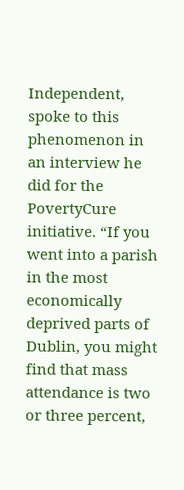Independent, spoke to this phenomenon in an interview he did for the PovertyCure initiative. “If you went into a parish in the most economically deprived parts of Dublin, you might find that mass attendance is two or three percent,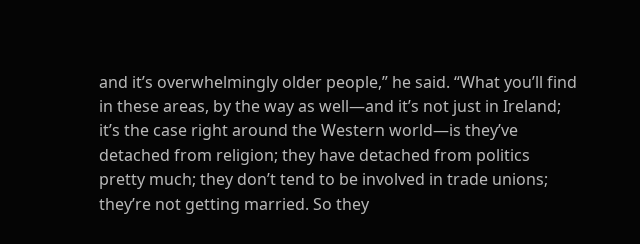and it’s overwhelmingly older people,” he said. “What you’ll find in these areas, by the way as well—and it’s not just in Ireland; it’s the case right around the Western world—is they’ve detached from religion; they have detached from politics pretty much; they don’t tend to be involved in trade unions; they’re not getting married. So they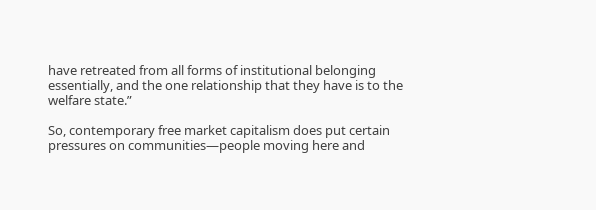have retreated from all forms of institutional belonging essentially, and the one relationship that they have is to the welfare state.”

So, contemporary free market capitalism does put certain pressures on communities—people moving here and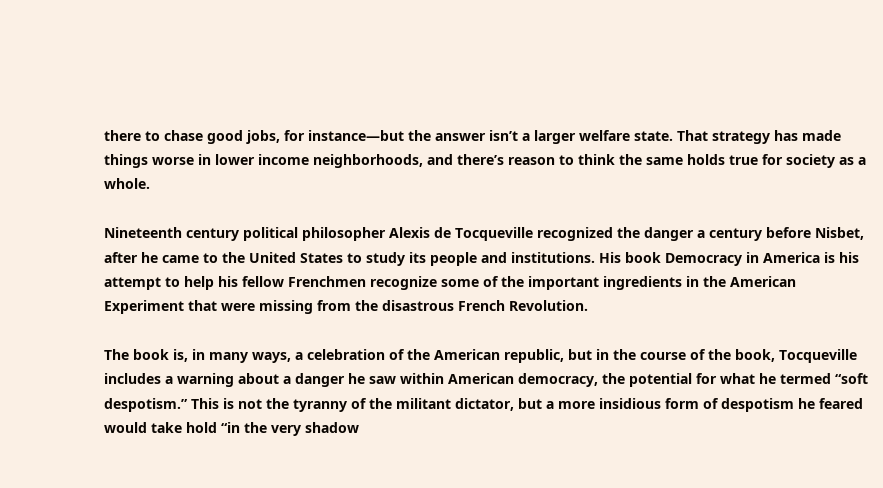there to chase good jobs, for instance—but the answer isn’t a larger welfare state. That strategy has made things worse in lower income neighborhoods, and there’s reason to think the same holds true for society as a whole.

Nineteenth century political philosopher Alexis de Tocqueville recognized the danger a century before Nisbet, after he came to the United States to study its people and institutions. His book Democracy in America is his attempt to help his fellow Frenchmen recognize some of the important ingredients in the American Experiment that were missing from the disastrous French Revolution.

The book is, in many ways, a celebration of the American republic, but in the course of the book, Tocqueville includes a warning about a danger he saw within American democracy, the potential for what he termed “soft despotism.” This is not the tyranny of the militant dictator, but a more insidious form of despotism he feared would take hold “in the very shadow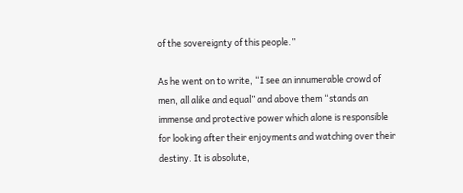of the sovereignty of this people.”

As he went on to write, “I see an innumerable crowd of men, all alike and equal” and above them “stands an immense and protective power which alone is responsible for looking after their enjoyments and watching over their destiny. It is absolute,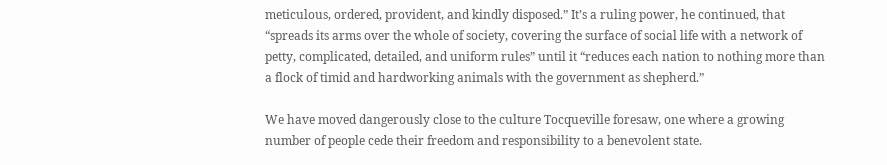meticulous, ordered, provident, and kindly disposed.” It’s a ruling power, he continued, that “spreads its arms over the whole of society, covering the surface of social life with a network of petty, complicated, detailed, and uniform rules” until it “reduces each nation to nothing more than a flock of timid and hardworking animals with the government as shepherd.”

We have moved dangerously close to the culture Tocqueville foresaw, one where a growing number of people cede their freedom and responsibility to a benevolent state.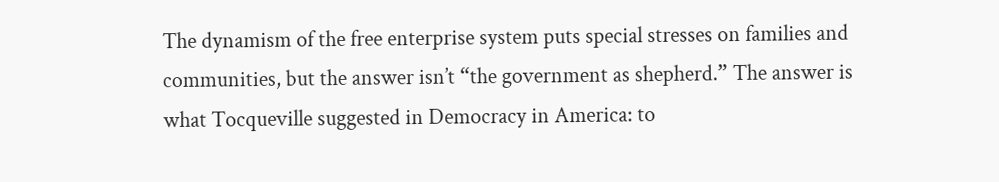The dynamism of the free enterprise system puts special stresses on families and communities, but the answer isn’t “the government as shepherd.” The answer is what Tocqueville suggested in Democracy in America: to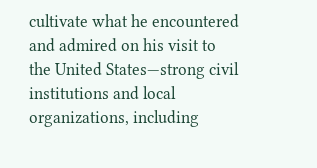cultivate what he encountered and admired on his visit to the United States—strong civil institutions and local organizations, including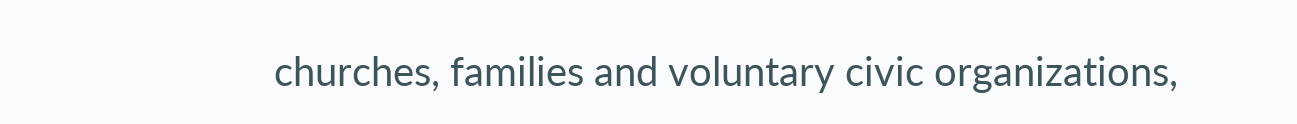churches, families and voluntary civic organizations,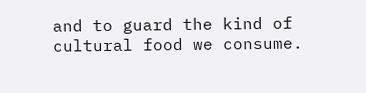and to guard the kind of cultural food we consume.